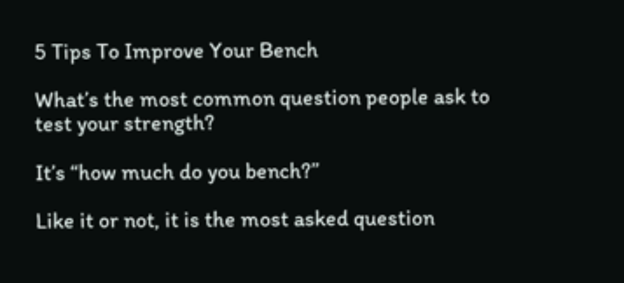5 Tips To Improve Your Bench

What’s the most common question people ask to test your strength?

It’s “how much do you bench?”

Like it or not, it is the most asked question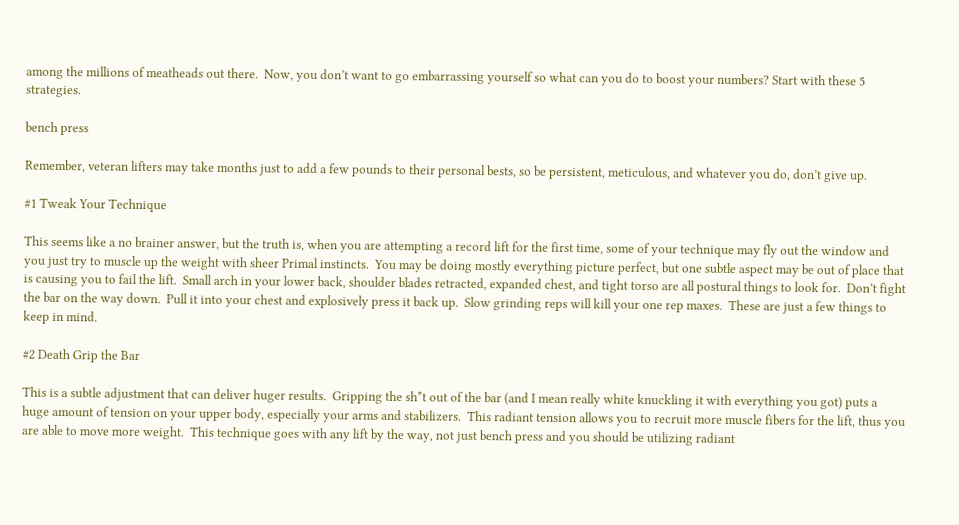among the millions of meatheads out there.  Now, you don’t want to go embarrassing yourself so what can you do to boost your numbers? Start with these 5 strategies.

bench press

Remember, veteran lifters may take months just to add a few pounds to their personal bests, so be persistent, meticulous, and whatever you do, don’t give up.

#1 Tweak Your Technique

This seems like a no brainer answer, but the truth is, when you are attempting a record lift for the first time, some of your technique may fly out the window and you just try to muscle up the weight with sheer Primal instincts.  You may be doing mostly everything picture perfect, but one subtle aspect may be out of place that is causing you to fail the lift.  Small arch in your lower back, shoulder blades retracted, expanded chest, and tight torso are all postural things to look for.  Don’t fight the bar on the way down.  Pull it into your chest and explosively press it back up.  Slow grinding reps will kill your one rep maxes.  These are just a few things to keep in mind.

#2 Death Grip the Bar

This is a subtle adjustment that can deliver huger results.  Gripping the sh*t out of the bar (and I mean really white knuckling it with everything you got) puts a huge amount of tension on your upper body, especially your arms and stabilizers.  This radiant tension allows you to recruit more muscle fibers for the lift, thus you are able to move more weight.  This technique goes with any lift by the way, not just bench press and you should be utilizing radiant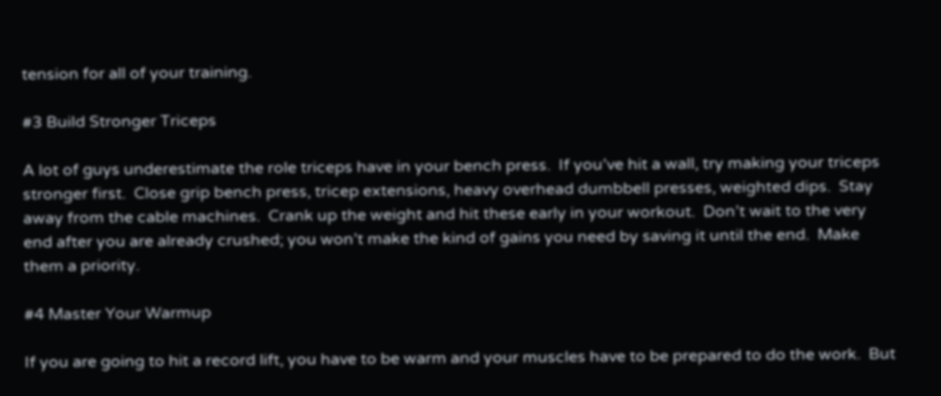tension for all of your training.

#3 Build Stronger Triceps

A lot of guys underestimate the role triceps have in your bench press.  If you’ve hit a wall, try making your triceps stronger first.  Close grip bench press, tricep extensions, heavy overhead dumbbell presses, weighted dips.  Stay away from the cable machines.  Crank up the weight and hit these early in your workout.  Don’t wait to the very end after you are already crushed; you won’t make the kind of gains you need by saving it until the end.  Make them a priority.

#4 Master Your Warmup

If you are going to hit a record lift, you have to be warm and your muscles have to be prepared to do the work.  But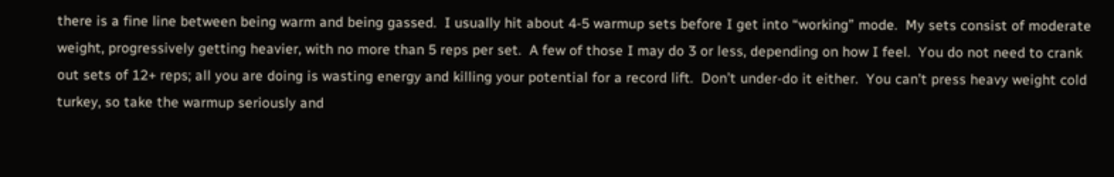there is a fine line between being warm and being gassed.  I usually hit about 4-5 warmup sets before I get into “working” mode.  My sets consist of moderate weight, progressively getting heavier, with no more than 5 reps per set.  A few of those I may do 3 or less, depending on how I feel.  You do not need to crank out sets of 12+ reps; all you are doing is wasting energy and killing your potential for a record lift.  Don’t under-do it either.  You can’t press heavy weight cold turkey, so take the warmup seriously and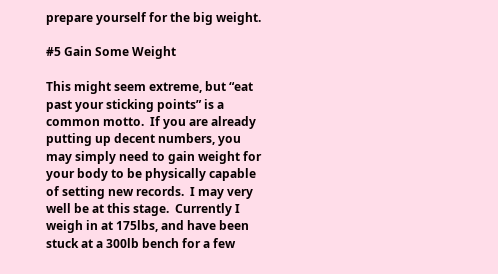prepare yourself for the big weight.

#5 Gain Some Weight

This might seem extreme, but “eat past your sticking points” is a common motto.  If you are already putting up decent numbers, you may simply need to gain weight for your body to be physically capable of setting new records.  I may very well be at this stage.  Currently I weigh in at 175lbs, and have been stuck at a 300lb bench for a few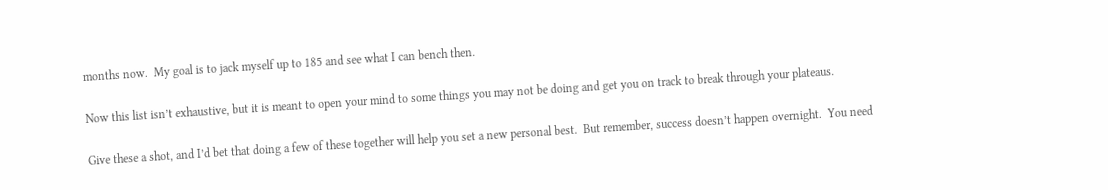months now.  My goal is to jack myself up to 185 and see what I can bench then.

Now this list isn’t exhaustive, but it is meant to open your mind to some things you may not be doing and get you on track to break through your plateaus.

Give these a shot, and I’d bet that doing a few of these together will help you set a new personal best.  But remember, success doesn’t happen overnight.  You need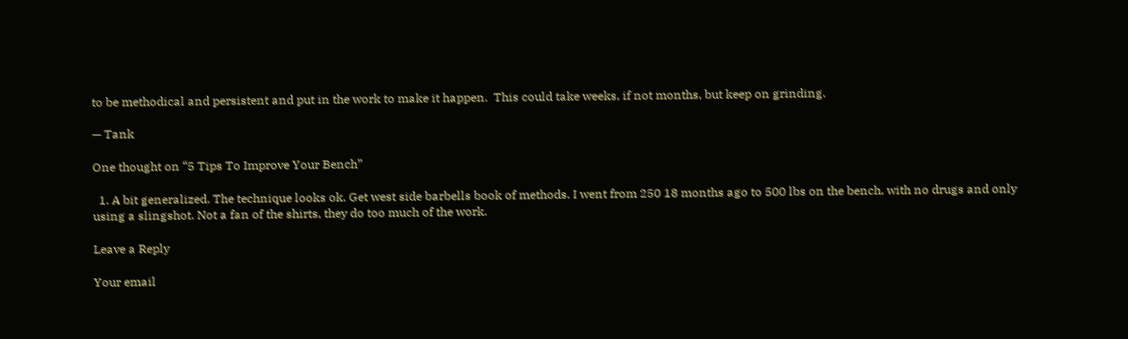to be methodical and persistent and put in the work to make it happen.  This could take weeks, if not months, but keep on grinding.

— Tank

One thought on “5 Tips To Improve Your Bench”

  1. A bit generalized. The technique looks ok. Get west side barbells book of methods. I went from 250 18 months ago to 500 lbs on the bench, with no drugs and only using a slingshot. Not a fan of the shirts, they do too much of the work.

Leave a Reply

Your email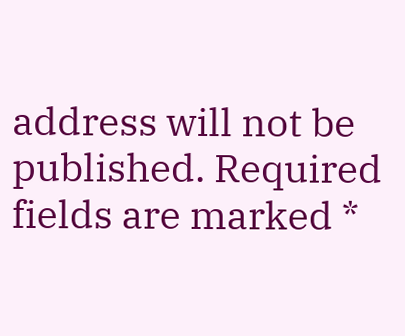address will not be published. Required fields are marked *